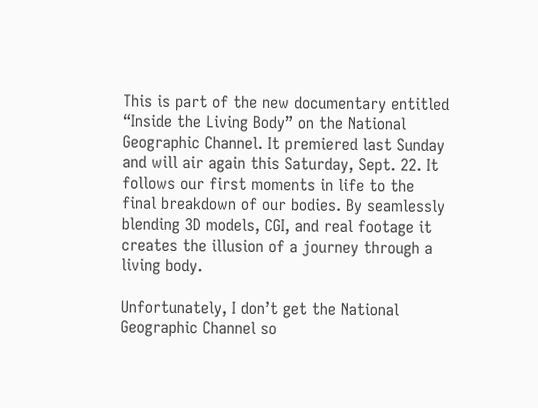This is part of the new documentary entitled “Inside the Living Body” on the National Geographic Channel. It premiered last Sunday and will air again this Saturday, Sept. 22. It follows our first moments in life to the final breakdown of our bodies. By seamlessly blending 3D models, CGI, and real footage it creates the illusion of a journey through a living body.

Unfortunately, I don’t get the National Geographic Channel so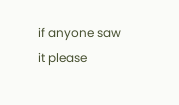if anyone saw it please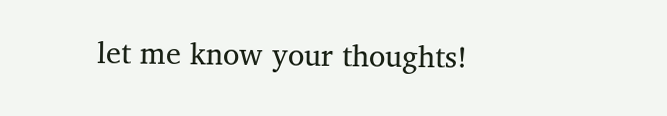let me know your thoughts!